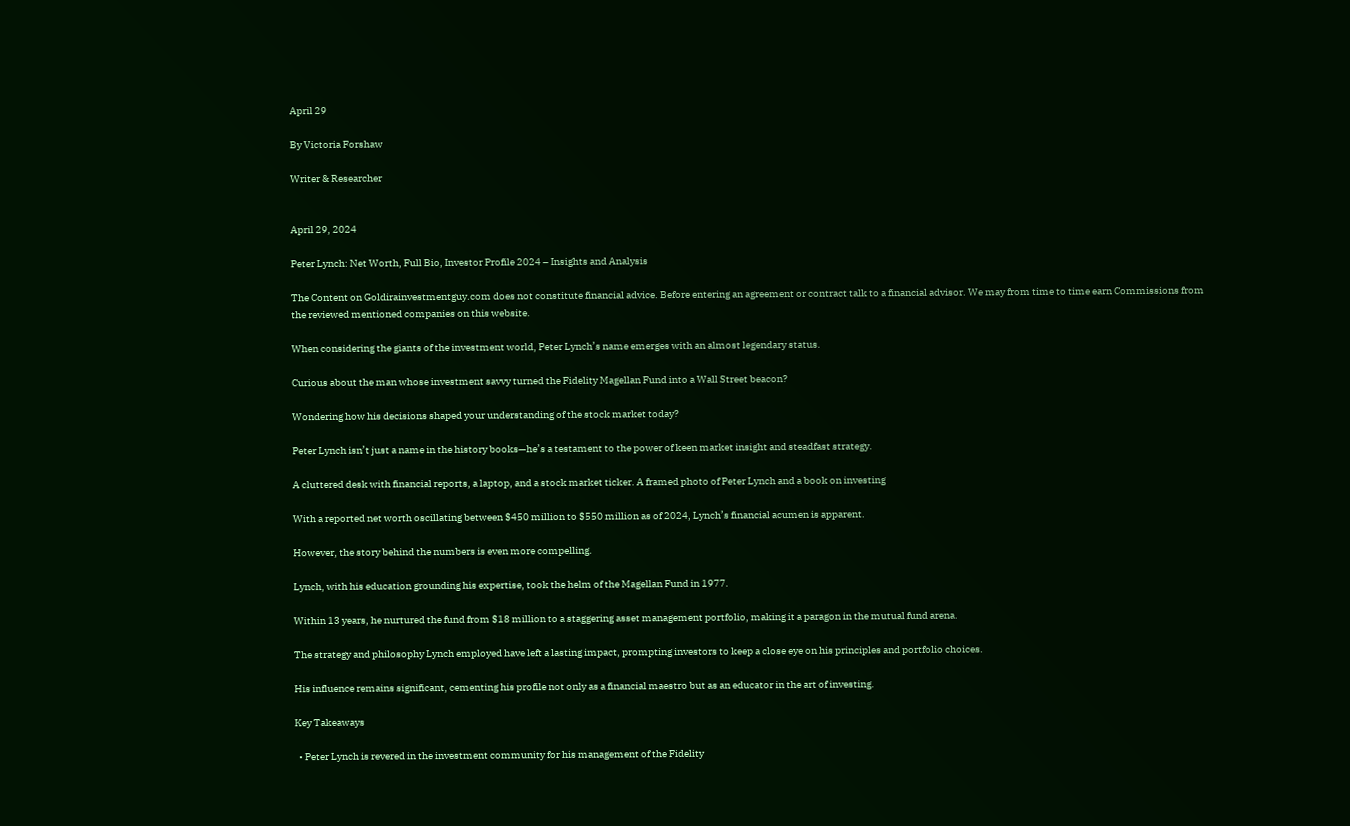April 29

By Victoria Forshaw

Writer & Researcher


April 29, 2024

Peter Lynch: Net Worth, Full Bio, Investor Profile 2024 – Insights and Analysis

The Content on Goldirainvestmentguy.com does not constitute financial advice. Before entering an agreement or contract talk to a financial advisor. We may from time to time earn Commissions from the reviewed mentioned companies on this website.

When considering the giants of the investment world, Peter Lynch’s name emerges with an almost legendary status.

Curious about the man whose investment savvy turned the Fidelity Magellan Fund into a Wall Street beacon?

Wondering how his decisions shaped your understanding of the stock market today?

Peter Lynch isn’t just a name in the history books—he’s a testament to the power of keen market insight and steadfast strategy.

A cluttered desk with financial reports, a laptop, and a stock market ticker. A framed photo of Peter Lynch and a book on investing

With a reported net worth oscillating between $450 million to $550 million as of 2024, Lynch’s financial acumen is apparent.

However, the story behind the numbers is even more compelling.

Lynch, with his education grounding his expertise, took the helm of the Magellan Fund in 1977.

Within 13 years, he nurtured the fund from $18 million to a staggering asset management portfolio, making it a paragon in the mutual fund arena.

The strategy and philosophy Lynch employed have left a lasting impact, prompting investors to keep a close eye on his principles and portfolio choices.

His influence remains significant, cementing his profile not only as a financial maestro but as an educator in the art of investing.

Key Takeaways

  • Peter Lynch is revered in the investment community for his management of the Fidelity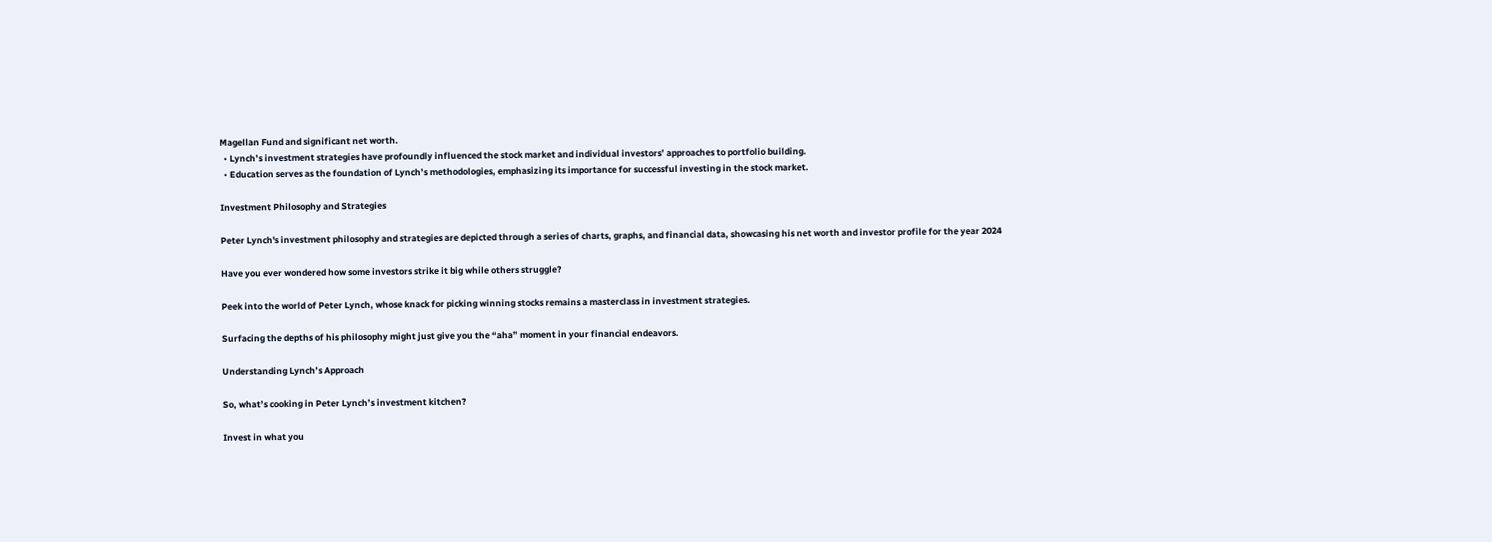Magellan Fund and significant net worth.
  • Lynch’s investment strategies have profoundly influenced the stock market and individual investors’ approaches to portfolio building.
  • Education serves as the foundation of Lynch’s methodologies, emphasizing its importance for successful investing in the stock market.

Investment Philosophy and Strategies

Peter Lynch's investment philosophy and strategies are depicted through a series of charts, graphs, and financial data, showcasing his net worth and investor profile for the year 2024

Have you ever wondered how some investors strike it big while others struggle?

Peek into the world of Peter Lynch, whose knack for picking winning stocks remains a masterclass in investment strategies.

Surfacing the depths of his philosophy might just give you the “aha” moment in your financial endeavors.

Understanding Lynch’s Approach

So, what’s cooking in Peter Lynch’s investment kitchen?

Invest in what you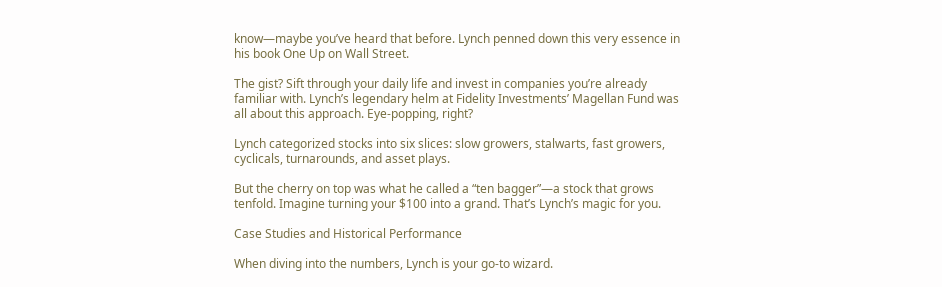know—maybe you’ve heard that before. Lynch penned down this very essence in his book One Up on Wall Street.

The gist? Sift through your daily life and invest in companies you’re already familiar with. Lynch’s legendary helm at Fidelity Investments’ Magellan Fund was all about this approach. Eye-popping, right?

Lynch categorized stocks into six slices: slow growers, stalwarts, fast growers, cyclicals, turnarounds, and asset plays.

But the cherry on top was what he called a “ten bagger”—a stock that grows tenfold. Imagine turning your $100 into a grand. That’s Lynch’s magic for you.

Case Studies and Historical Performance

When diving into the numbers, Lynch is your go-to wizard.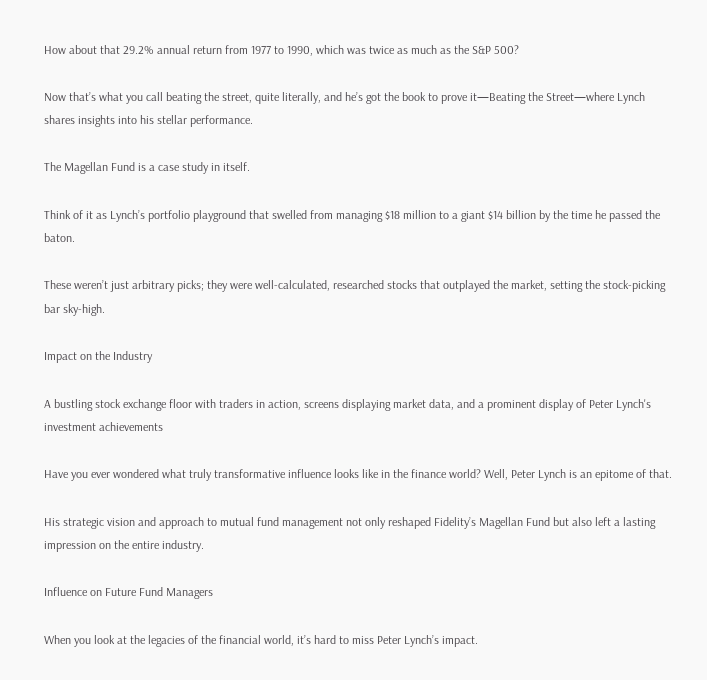How about that 29.2% annual return from 1977 to 1990, which was twice as much as the S&P 500?

Now that’s what you call beating the street, quite literally, and he’s got the book to prove it—Beating the Street—where Lynch shares insights into his stellar performance.

The Magellan Fund is a case study in itself.

Think of it as Lynch’s portfolio playground that swelled from managing $18 million to a giant $14 billion by the time he passed the baton.

These weren’t just arbitrary picks; they were well-calculated, researched stocks that outplayed the market, setting the stock-picking bar sky-high.

Impact on the Industry

A bustling stock exchange floor with traders in action, screens displaying market data, and a prominent display of Peter Lynch's investment achievements

Have you ever wondered what truly transformative influence looks like in the finance world? Well, Peter Lynch is an epitome of that.

His strategic vision and approach to mutual fund management not only reshaped Fidelity’s Magellan Fund but also left a lasting impression on the entire industry.

Influence on Future Fund Managers

When you look at the legacies of the financial world, it’s hard to miss Peter Lynch’s impact.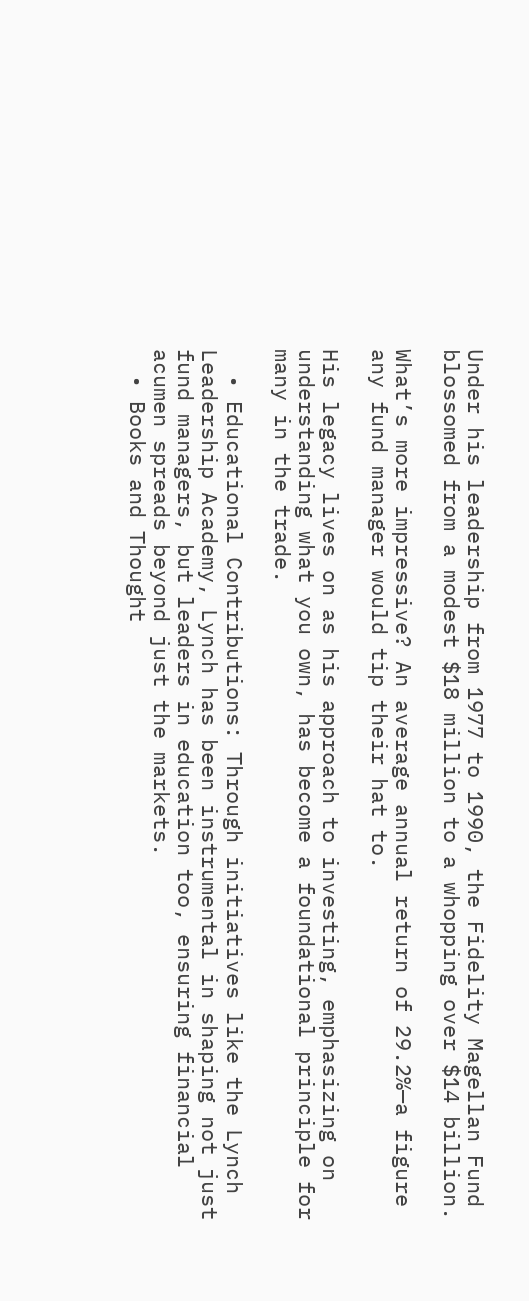Under his leadership from 1977 to 1990, the Fidelity Magellan Fund blossomed from a modest $18 million to a whopping over $14 billion.

What’s more impressive? An average annual return of 29.2%—a figure any fund manager would tip their hat to.

His legacy lives on as his approach to investing, emphasizing on understanding what you own, has become a foundational principle for many in the trade.

  • Educational Contributions: Through initiatives like the Lynch Leadership Academy, Lynch has been instrumental in shaping not just fund managers, but leaders in education too, ensuring financial acumen spreads beyond just the markets.
  • Books and Thought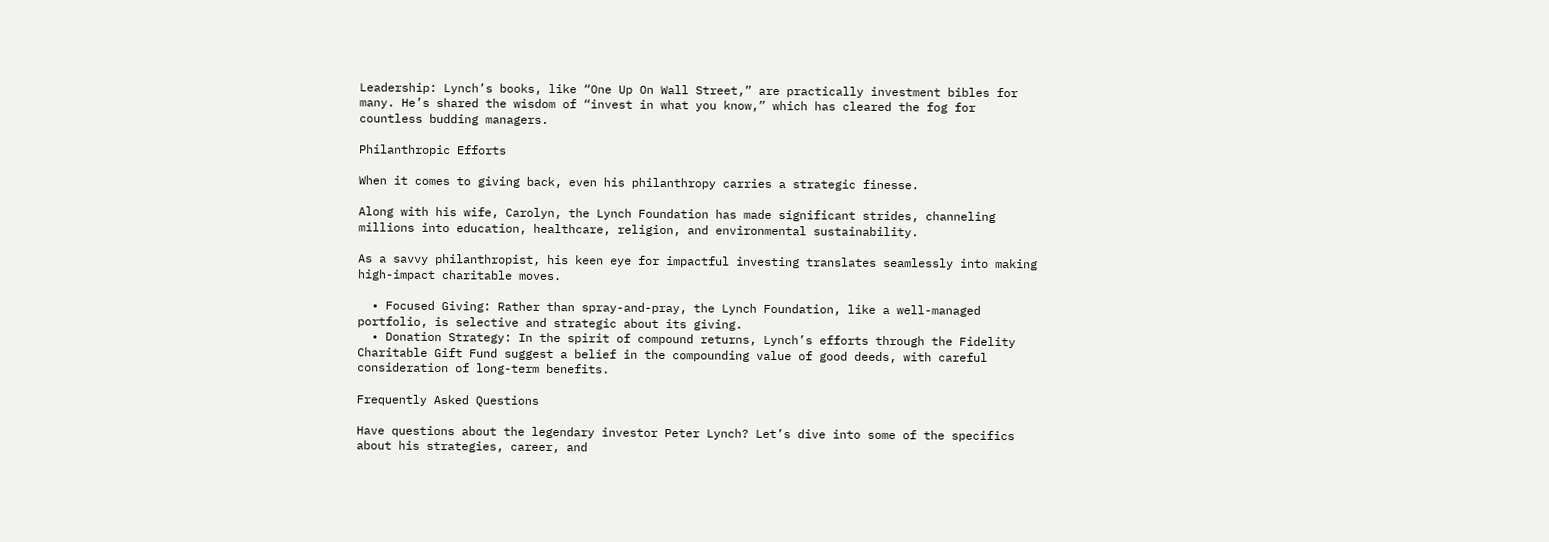Leadership: Lynch’s books, like “One Up On Wall Street,” are practically investment bibles for many. He’s shared the wisdom of “invest in what you know,” which has cleared the fog for countless budding managers.

Philanthropic Efforts

When it comes to giving back, even his philanthropy carries a strategic finesse.

Along with his wife, Carolyn, the Lynch Foundation has made significant strides, channeling millions into education, healthcare, religion, and environmental sustainability.

As a savvy philanthropist, his keen eye for impactful investing translates seamlessly into making high-impact charitable moves.

  • Focused Giving: Rather than spray-and-pray, the Lynch Foundation, like a well-managed portfolio, is selective and strategic about its giving.
  • Donation Strategy: In the spirit of compound returns, Lynch’s efforts through the Fidelity Charitable Gift Fund suggest a belief in the compounding value of good deeds, with careful consideration of long-term benefits.

Frequently Asked Questions

Have questions about the legendary investor Peter Lynch? Let’s dive into some of the specifics about his strategies, career, and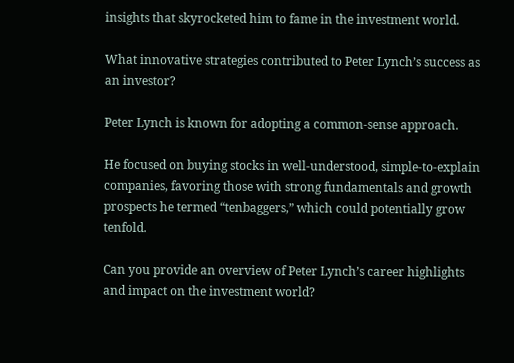insights that skyrocketed him to fame in the investment world.

What innovative strategies contributed to Peter Lynch’s success as an investor?

Peter Lynch is known for adopting a common-sense approach.

He focused on buying stocks in well-understood, simple-to-explain companies, favoring those with strong fundamentals and growth prospects he termed “tenbaggers,” which could potentially grow tenfold.

Can you provide an overview of Peter Lynch’s career highlights and impact on the investment world?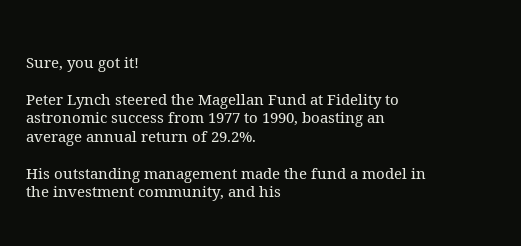Sure, you got it!

Peter Lynch steered the Magellan Fund at Fidelity to astronomic success from 1977 to 1990, boasting an average annual return of 29.2%.

His outstanding management made the fund a model in the investment community, and his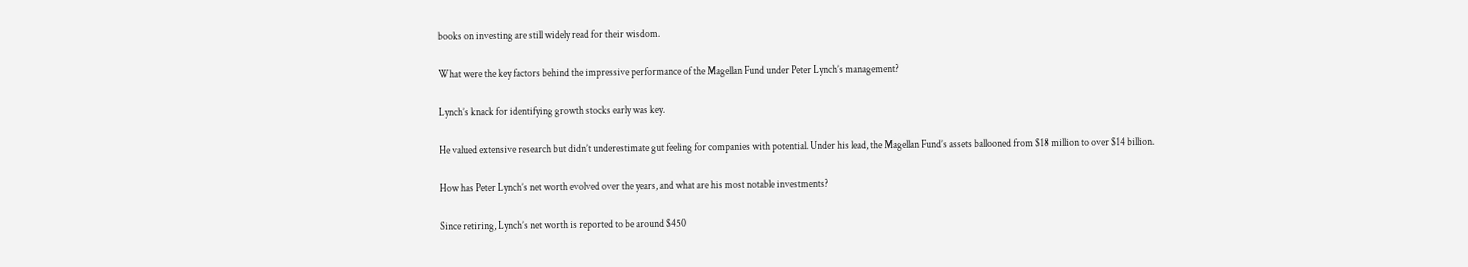books on investing are still widely read for their wisdom.

What were the key factors behind the impressive performance of the Magellan Fund under Peter Lynch’s management?

Lynch’s knack for identifying growth stocks early was key.

He valued extensive research but didn’t underestimate gut feeling for companies with potential. Under his lead, the Magellan Fund’s assets ballooned from $18 million to over $14 billion.

How has Peter Lynch’s net worth evolved over the years, and what are his most notable investments?

Since retiring, Lynch’s net worth is reported to be around $450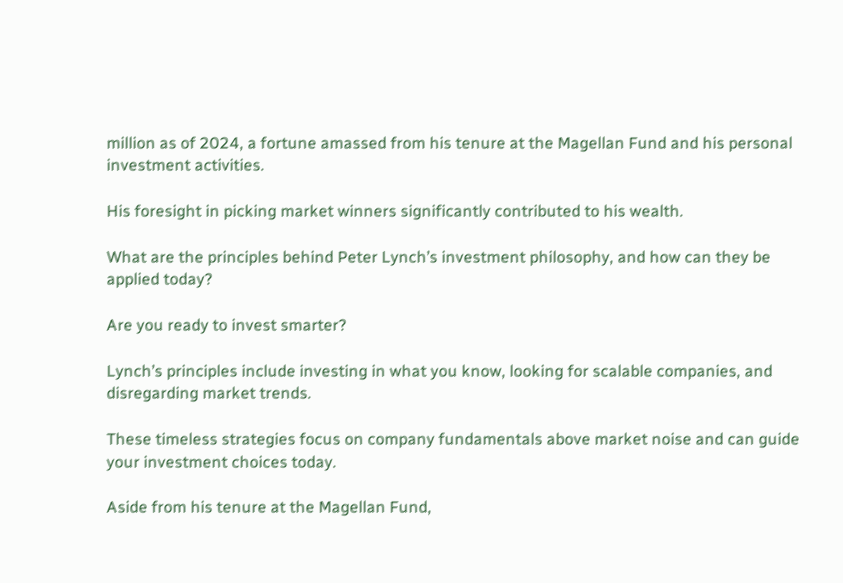million as of 2024, a fortune amassed from his tenure at the Magellan Fund and his personal investment activities.

His foresight in picking market winners significantly contributed to his wealth.

What are the principles behind Peter Lynch’s investment philosophy, and how can they be applied today?

Are you ready to invest smarter?

Lynch’s principles include investing in what you know, looking for scalable companies, and disregarding market trends.

These timeless strategies focus on company fundamentals above market noise and can guide your investment choices today.

Aside from his tenure at the Magellan Fund,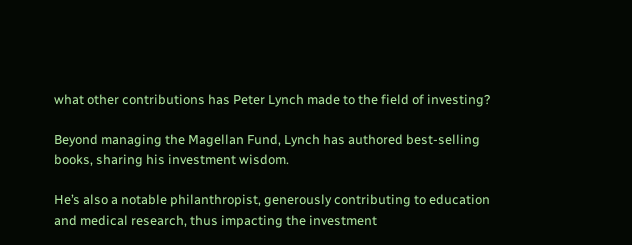what other contributions has Peter Lynch made to the field of investing?

Beyond managing the Magellan Fund, Lynch has authored best-selling books, sharing his investment wisdom.

He’s also a notable philanthropist, generously contributing to education and medical research, thus impacting the investment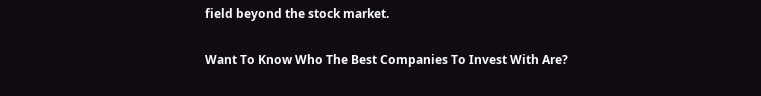field beyond the stock market.

Want To Know Who The Best Companies To Invest With Are?